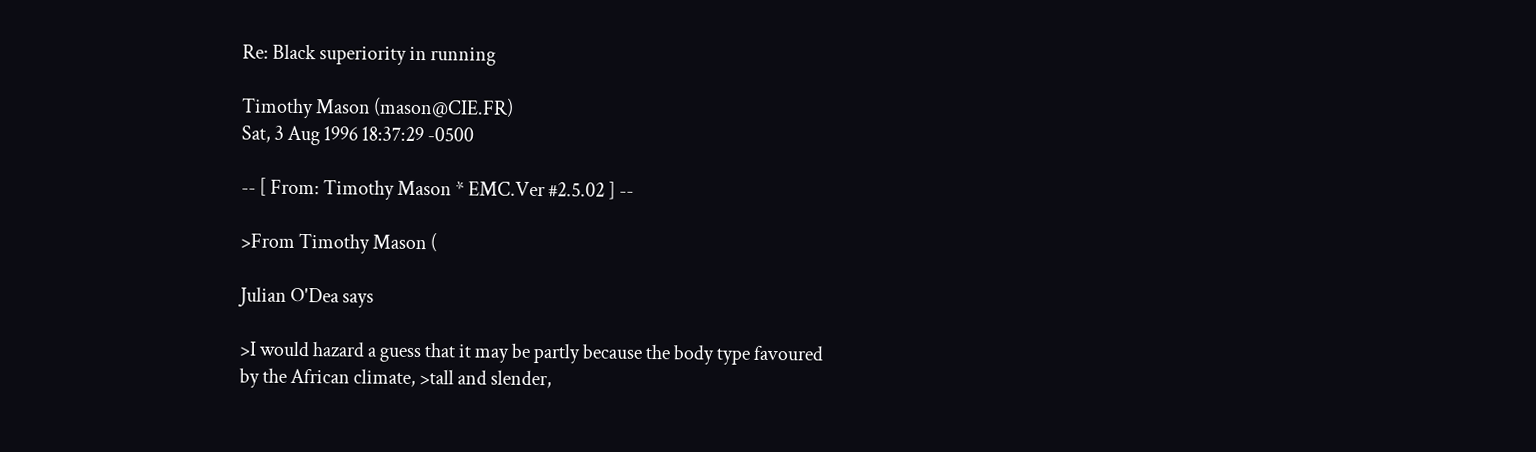Re: Black superiority in running

Timothy Mason (mason@CIE.FR)
Sat, 3 Aug 1996 18:37:29 -0500

-- [ From: Timothy Mason * EMC.Ver #2.5.02 ] --

>From Timothy Mason (

Julian O'Dea says

>I would hazard a guess that it may be partly because the body type favoured
by the African climate, >tall and slender,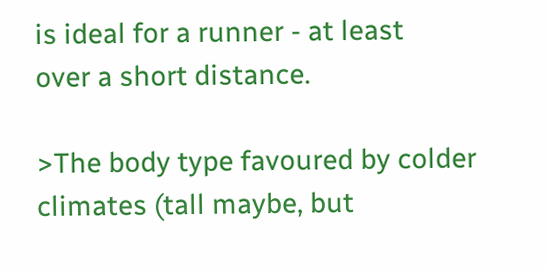is ideal for a runner - at least
over a short distance.

>The body type favoured by colder climates (tall maybe, but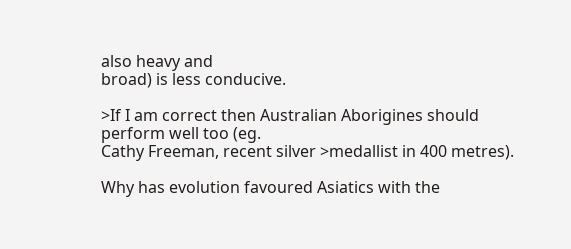also heavy and
broad) is less conducive.

>If I am correct then Australian Aborigines should perform well too (eg.
Cathy Freeman, recent silver >medallist in 400 metres).

Why has evolution favoured Asiatics with the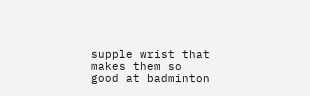supple wrist that makes them so
good at badminton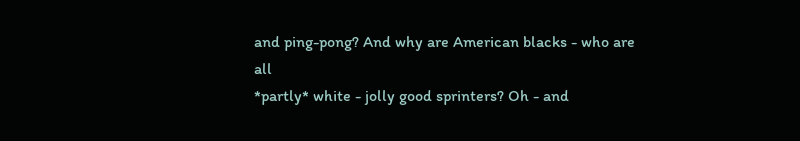and ping-pong? And why are American blacks - who are all
*partly* white - jolly good sprinters? Oh - and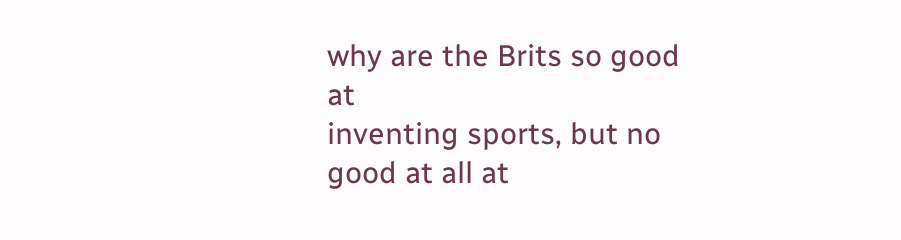why are the Brits so good at
inventing sports, but no good at all at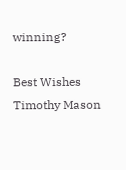winning?

Best Wishes
Timothy Mason